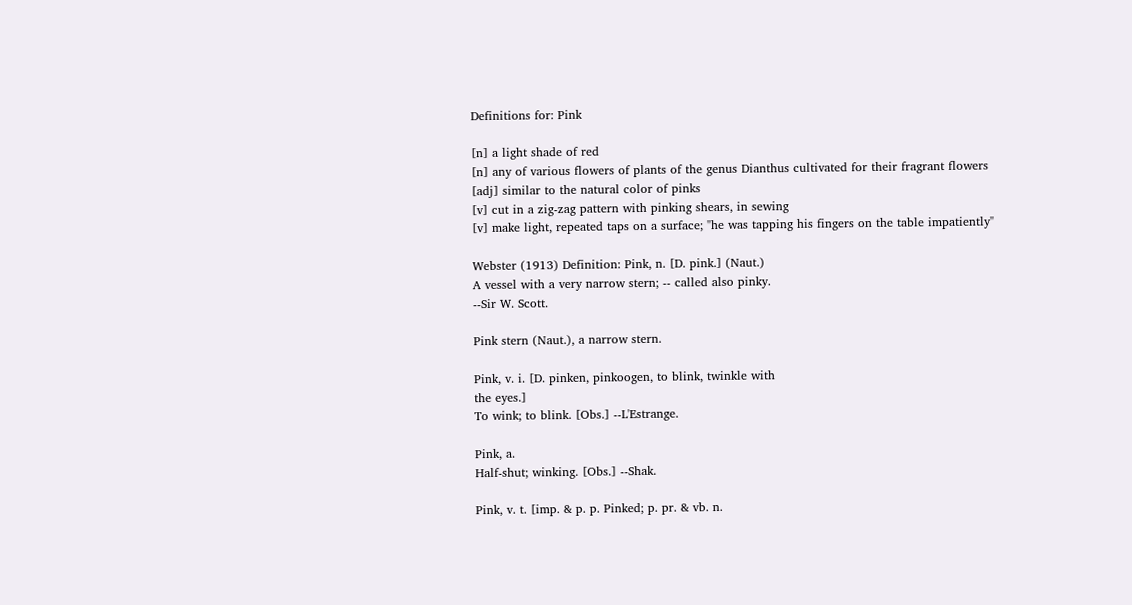Definitions for: Pink

[n] a light shade of red
[n] any of various flowers of plants of the genus Dianthus cultivated for their fragrant flowers
[adj] similar to the natural color of pinks
[v] cut in a zig-zag pattern with pinking shears, in sewing
[v] make light, repeated taps on a surface; "he was tapping his fingers on the table impatiently"

Webster (1913) Definition: Pink, n. [D. pink.] (Naut.)
A vessel with a very narrow stern; -- called also pinky.
--Sir W. Scott.

Pink stern (Naut.), a narrow stern.

Pink, v. i. [D. pinken, pinkoogen, to blink, twinkle with
the eyes.]
To wink; to blink. [Obs.] --L'Estrange.

Pink, a.
Half-shut; winking. [Obs.] --Shak.

Pink, v. t. [imp. & p. p. Pinked; p. pr. & vb. n.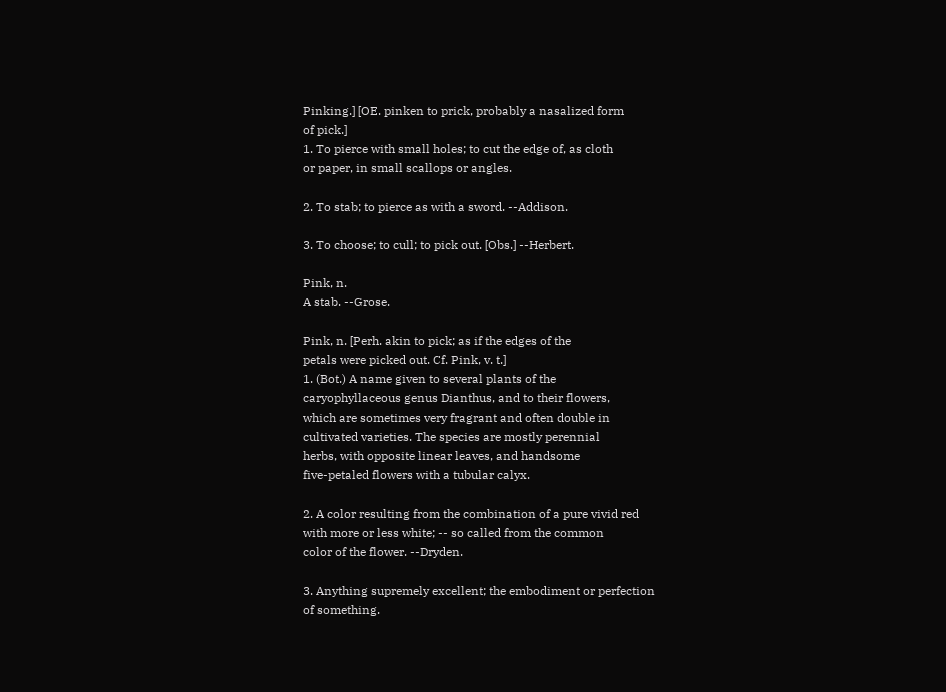Pinking.] [OE. pinken to prick, probably a nasalized form
of pick.]
1. To pierce with small holes; to cut the edge of, as cloth
or paper, in small scallops or angles.

2. To stab; to pierce as with a sword. --Addison.

3. To choose; to cull; to pick out. [Obs.] --Herbert.

Pink, n.
A stab. --Grose.

Pink, n. [Perh. akin to pick; as if the edges of the
petals were picked out. Cf. Pink, v. t.]
1. (Bot.) A name given to several plants of the
caryophyllaceous genus Dianthus, and to their flowers,
which are sometimes very fragrant and often double in
cultivated varieties. The species are mostly perennial
herbs, with opposite linear leaves, and handsome
five-petaled flowers with a tubular calyx.

2. A color resulting from the combination of a pure vivid red
with more or less white; -- so called from the common
color of the flower. --Dryden.

3. Anything supremely excellent; the embodiment or perfection
of something.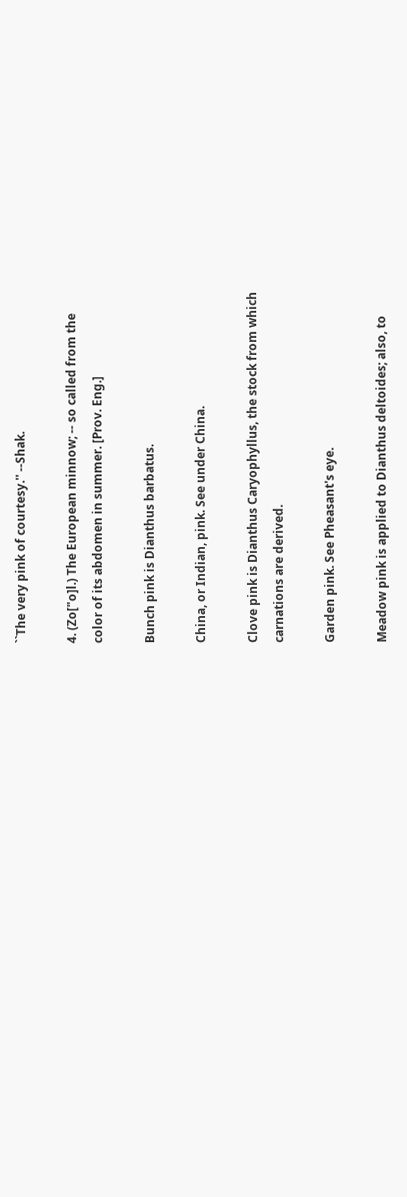``The very pink of courtesy.'' --Shak.

4. (Zo["o]l.) The European minnow; -- so called from the
color of its abdomen in summer. [Prov. Eng.]

Bunch pink is Dianthus barbatus.

China, or Indian, pink. See under China.

Clove pink is Dianthus Caryophyllus, the stock from which
carnations are derived.

Garden pink. See Pheasant's eye.

Meadow pink is applied to Dianthus deltoides; also, to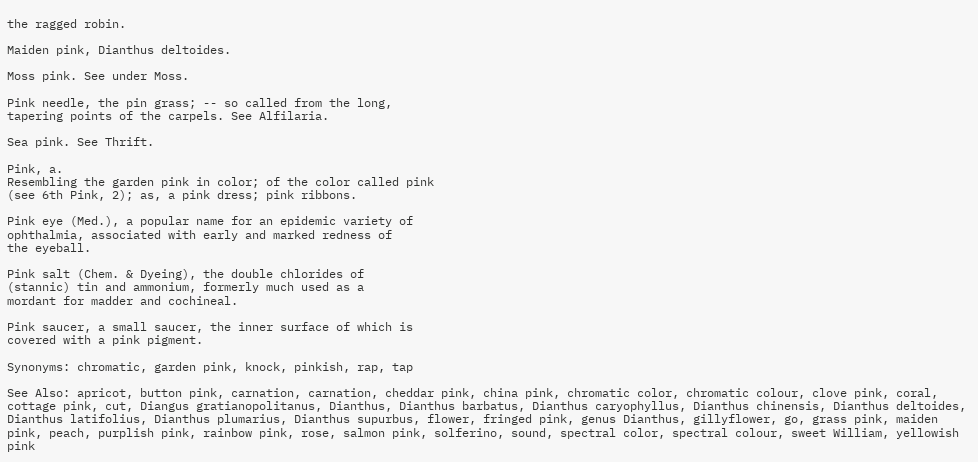the ragged robin.

Maiden pink, Dianthus deltoides.

Moss pink. See under Moss.

Pink needle, the pin grass; -- so called from the long,
tapering points of the carpels. See Alfilaria.

Sea pink. See Thrift.

Pink, a.
Resembling the garden pink in color; of the color called pink
(see 6th Pink, 2); as, a pink dress; pink ribbons.

Pink eye (Med.), a popular name for an epidemic variety of
ophthalmia, associated with early and marked redness of
the eyeball.

Pink salt (Chem. & Dyeing), the double chlorides of
(stannic) tin and ammonium, formerly much used as a
mordant for madder and cochineal.

Pink saucer, a small saucer, the inner surface of which is
covered with a pink pigment.

Synonyms: chromatic, garden pink, knock, pinkish, rap, tap

See Also: apricot, button pink, carnation, carnation, cheddar pink, china pink, chromatic color, chromatic colour, clove pink, coral, cottage pink, cut, Diangus gratianopolitanus, Dianthus, Dianthus barbatus, Dianthus caryophyllus, Dianthus chinensis, Dianthus deltoides, Dianthus latifolius, Dianthus plumarius, Dianthus supurbus, flower, fringed pink, genus Dianthus, gillyflower, go, grass pink, maiden pink, peach, purplish pink, rainbow pink, rose, salmon pink, solferino, sound, spectral color, spectral colour, sweet William, yellowish pink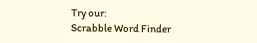Try our:
Scrabble Word Finder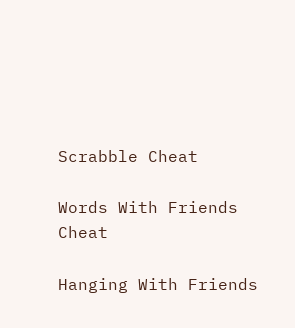Scrabble Cheat

Words With Friends Cheat

Hanging With Friends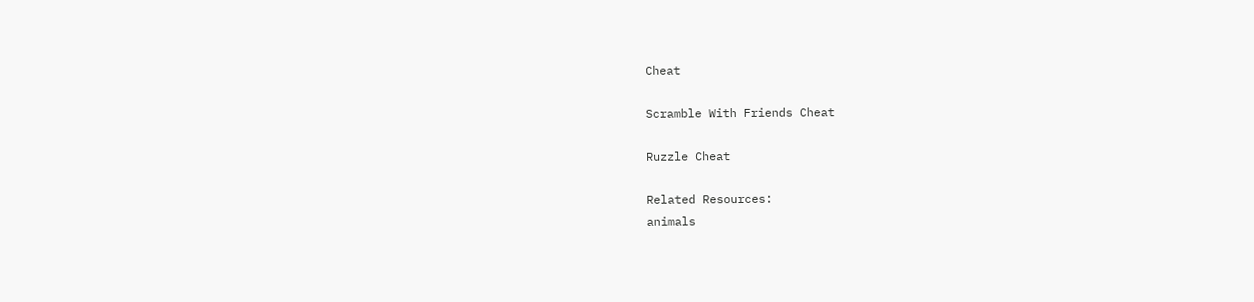Cheat

Scramble With Friends Cheat

Ruzzle Cheat

Related Resources:
animals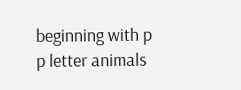beginning with p
p letter animals